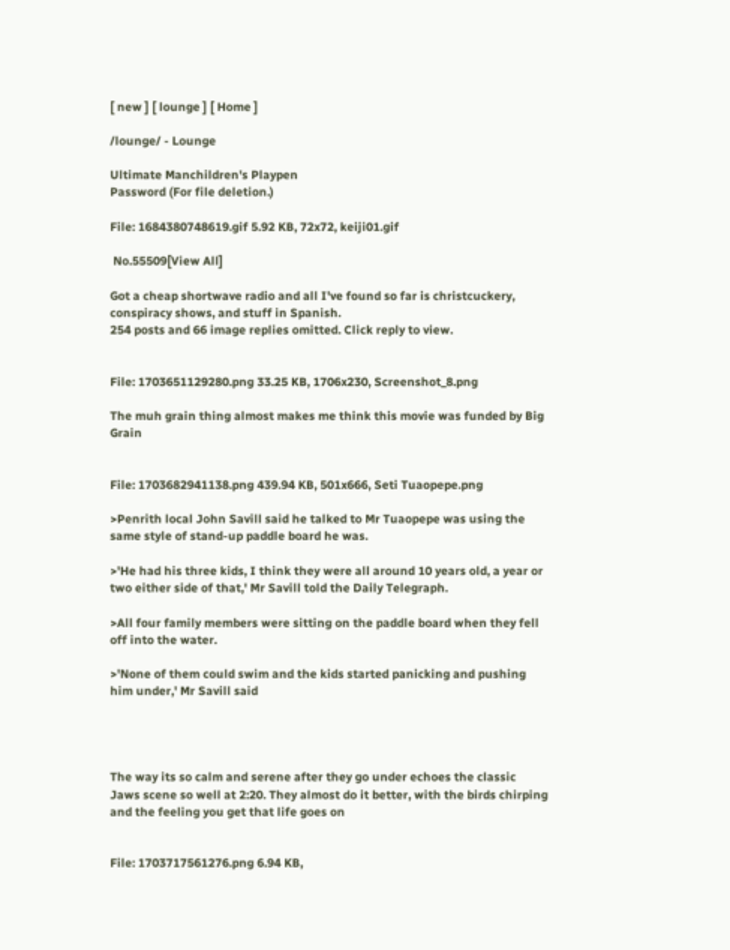[ new ] [ lounge ] [ Home ]

/lounge/ - Lounge

Ultimate Manchildren's Playpen
Password (For file deletion.)

File: 1684380748619.gif 5.92 KB, 72x72, keiji01.gif

 No.55509[View All]

Got a cheap shortwave radio and all I've found so far is christcuckery, conspiracy shows, and stuff in Spanish.
254 posts and 66 image replies omitted. Click reply to view.


File: 1703651129280.png 33.25 KB, 1706x230, Screenshot_8.png

The muh grain thing almost makes me think this movie was funded by Big Grain


File: 1703682941138.png 439.94 KB, 501x666, Seti Tuaopepe.png

>Penrith local John Savill said he talked to Mr Tuaopepe was using the same style of stand-up paddle board he was.

>'He had his three kids, I think they were all around 10 years old, a year or two either side of that,' Mr Savill told the Daily Telegraph.

>All four family members were sitting on the paddle board when they fell off into the water.

>'None of them could swim and the kids started panicking and pushing him under,' Mr Savill said




The way its so calm and serene after they go under echoes the classic Jaws scene so well at 2:20. They almost do it better, with the birds chirping and the feeling you get that life goes on


File: 1703717561276.png 6.94 KB,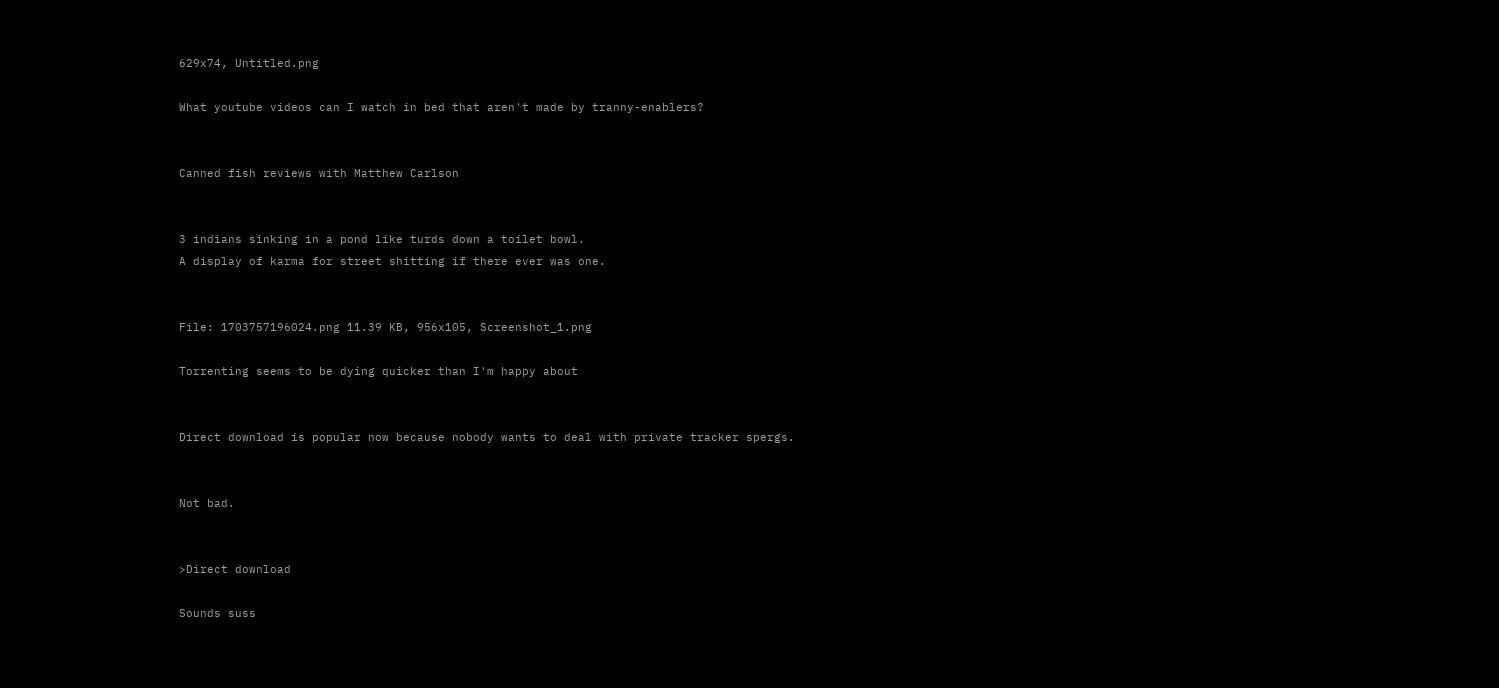629x74, Untitled.png

What youtube videos can I watch in bed that aren't made by tranny-enablers?


Canned fish reviews with Matthew Carlson


3 indians sinking in a pond like turds down a toilet bowl.
A display of karma for street shitting if there ever was one.


File: 1703757196024.png 11.39 KB, 956x105, Screenshot_1.png

Torrenting seems to be dying quicker than I'm happy about


Direct download is popular now because nobody wants to deal with private tracker spergs.


Not bad.


>Direct download

Sounds suss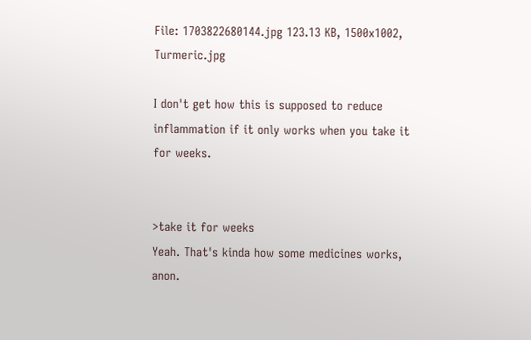File: 1703822680144.jpg 123.13 KB, 1500x1002, Turmeric.jpg

I don't get how this is supposed to reduce inflammation if it only works when you take it for weeks.


>take it for weeks
Yeah. That's kinda how some medicines works, anon.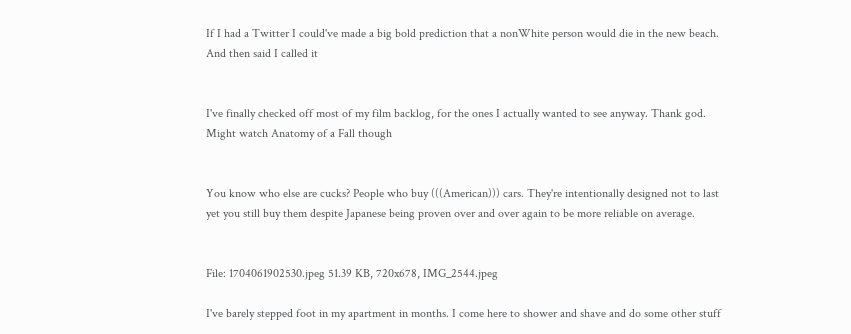If I had a Twitter I could've made a big bold prediction that a nonWhite person would die in the new beach. And then said I called it


I've finally checked off most of my film backlog, for the ones I actually wanted to see anyway. Thank god. Might watch Anatomy of a Fall though


You know who else are cucks? People who buy (((American))) cars. They're intentionally designed not to last yet you still buy them despite Japanese being proven over and over again to be more reliable on average.


File: 1704061902530.jpeg 51.39 KB, 720x678, IMG_2544.jpeg

I've barely stepped foot in my apartment in months. I come here to shower and shave and do some other stuff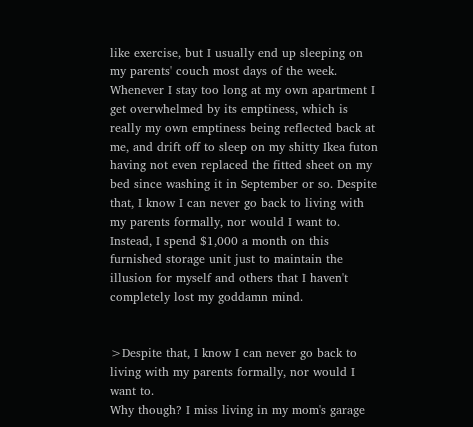like exercise, but I usually end up sleeping on my parents' couch most days of the week. Whenever I stay too long at my own apartment I get overwhelmed by its emptiness, which is really my own emptiness being reflected back at me, and drift off to sleep on my shitty Ikea futon having not even replaced the fitted sheet on my bed since washing it in September or so. Despite that, I know I can never go back to living with my parents formally, nor would I want to. Instead, I spend $1,000 a month on this furnished storage unit just to maintain the illusion for myself and others that I haven't completely lost my goddamn mind.


>Despite that, I know I can never go back to living with my parents formally, nor would I want to.
Why though? I miss living in my mom's garage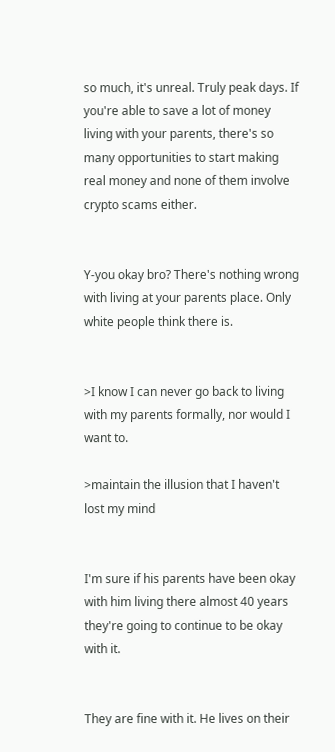so much, it's unreal. Truly peak days. If you're able to save a lot of money living with your parents, there's so many opportunities to start making real money and none of them involve crypto scams either.


Y-you okay bro? There's nothing wrong with living at your parents place. Only white people think there is.


>I know I can never go back to living with my parents formally, nor would I want to.

>maintain the illusion that I haven't lost my mind


I'm sure if his parents have been okay with him living there almost 40 years they're going to continue to be okay with it.


They are fine with it. He lives on their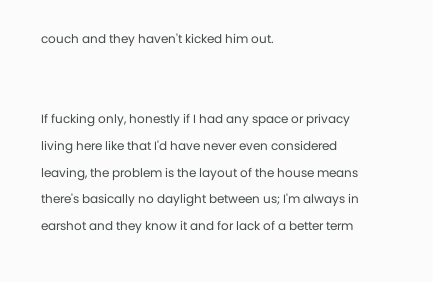couch and they haven't kicked him out.


If fucking only, honestly if I had any space or privacy living here like that I'd have never even considered leaving, the problem is the layout of the house means there's basically no daylight between us; I'm always in earshot and they know it and for lack of a better term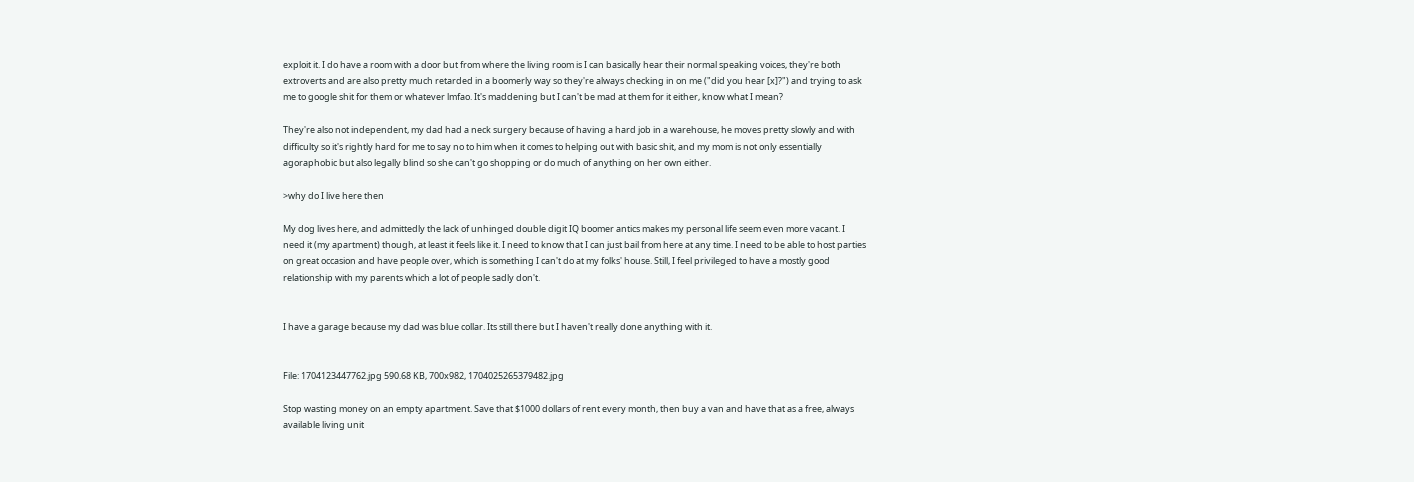exploit it. I do have a room with a door but from where the living room is I can basically hear their normal speaking voices, they're both extroverts and are also pretty much retarded in a boomerly way so they're always checking in on me ("did you hear [x]?") and trying to ask me to google shit for them or whatever lmfao. It's maddening but I can't be mad at them for it either, know what I mean?

They're also not independent, my dad had a neck surgery because of having a hard job in a warehouse, he moves pretty slowly and with difficulty so it's rightly hard for me to say no to him when it comes to helping out with basic shit, and my mom is not only essentially agoraphobic but also legally blind so she can't go shopping or do much of anything on her own either.

>why do I live here then

My dog lives here, and admittedly the lack of unhinged double digit IQ boomer antics makes my personal life seem even more vacant. I need it (my apartment) though, at least it feels like it. I need to know that I can just bail from here at any time. I need to be able to host parties on great occasion and have people over, which is something I can't do at my folks' house. Still, I feel privileged to have a mostly good relationship with my parents which a lot of people sadly don't.


I have a garage because my dad was blue collar. Its still there but I haven't really done anything with it.


File: 1704123447762.jpg 590.68 KB, 700x982, 1704025265379482.jpg

Stop wasting money on an empty apartment. Save that $1000 dollars of rent every month, then buy a van and have that as a free, always available living unit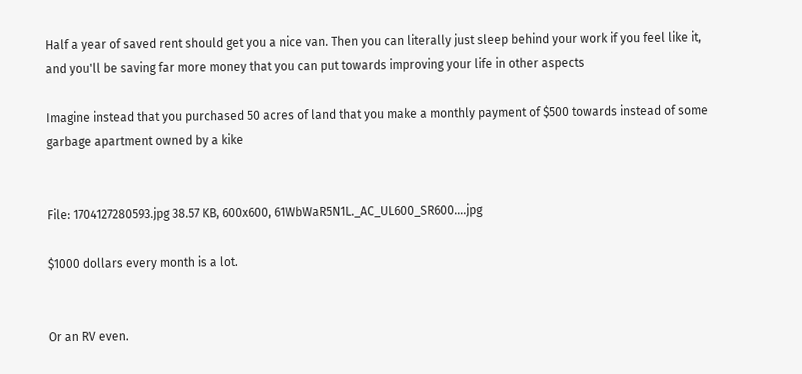Half a year of saved rent should get you a nice van. Then you can literally just sleep behind your work if you feel like it, and you'll be saving far more money that you can put towards improving your life in other aspects

Imagine instead that you purchased 50 acres of land that you make a monthly payment of $500 towards instead of some garbage apartment owned by a kike


File: 1704127280593.jpg 38.57 KB, 600x600, 61WbWaR5N1L._AC_UL600_SR600….jpg

$1000 dollars every month is a lot.


Or an RV even.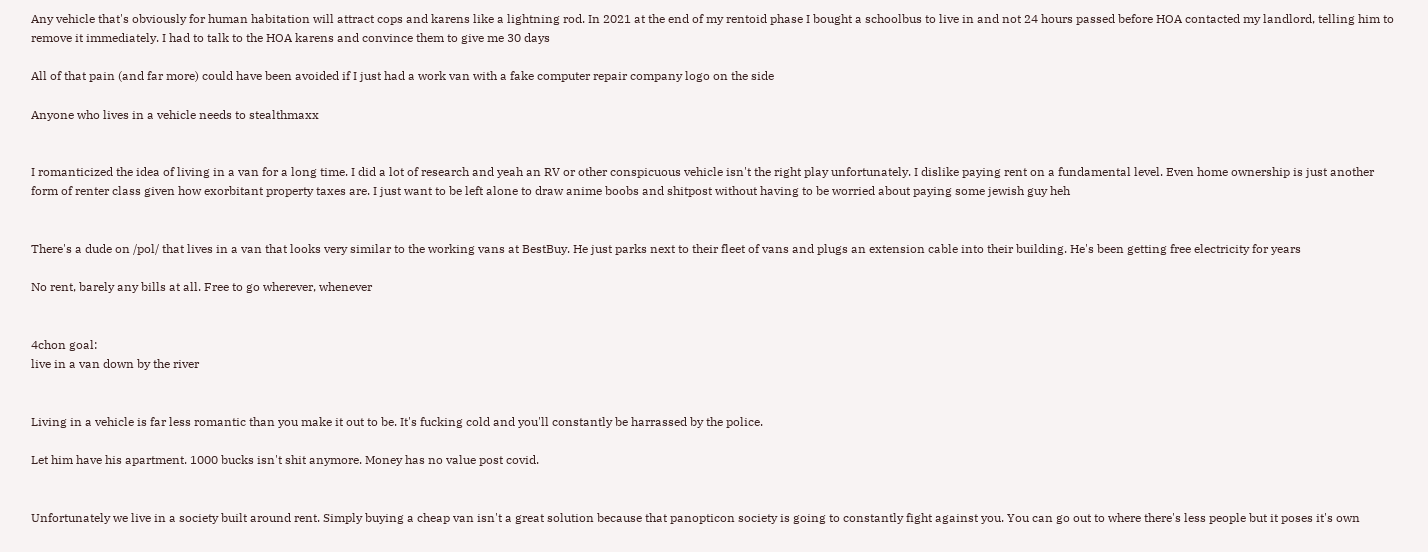Any vehicle that's obviously for human habitation will attract cops and karens like a lightning rod. In 2021 at the end of my rentoid phase I bought a schoolbus to live in and not 24 hours passed before HOA contacted my landlord, telling him to remove it immediately. I had to talk to the HOA karens and convince them to give me 30 days

All of that pain (and far more) could have been avoided if I just had a work van with a fake computer repair company logo on the side

Anyone who lives in a vehicle needs to stealthmaxx


I romanticized the idea of living in a van for a long time. I did a lot of research and yeah an RV or other conspicuous vehicle isn't the right play unfortunately. I dislike paying rent on a fundamental level. Even home ownership is just another form of renter class given how exorbitant property taxes are. I just want to be left alone to draw anime boobs and shitpost without having to be worried about paying some jewish guy heh


There's a dude on /pol/ that lives in a van that looks very similar to the working vans at BestBuy. He just parks next to their fleet of vans and plugs an extension cable into their building. He's been getting free electricity for years

No rent, barely any bills at all. Free to go wherever, whenever


4chon goal:
live in a van down by the river


Living in a vehicle is far less romantic than you make it out to be. It's fucking cold and you'll constantly be harrassed by the police.

Let him have his apartment. 1000 bucks isn't shit anymore. Money has no value post covid.


Unfortunately we live in a society built around rent. Simply buying a cheap van isn't a great solution because that panopticon society is going to constantly fight against you. You can go out to where there's less people but it poses it's own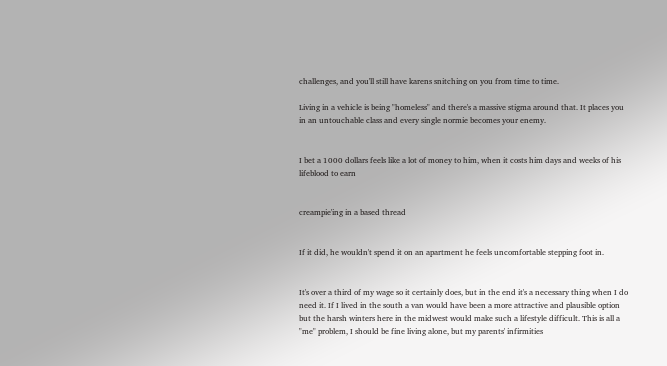challenges, and you'll still have karens snitching on you from time to time.

Living in a vehicle is being "homeless" and there's a massive stigma around that. It places you in an untouchable class and every single normie becomes your enemy.


I bet a 1000 dollars feels like a lot of money to him, when it costs him days and weeks of his lifeblood to earn


creampie'ing in a based thread


If it did, he wouldn't spend it on an apartment he feels uncomfortable stepping foot in.


It's over a third of my wage so it certainly does, but in the end it's a necessary thing when I do need it. If I lived in the south a van would have been a more attractive and plausible option but the harsh winters here in the midwest would make such a lifestyle difficult. This is all a "me" problem, I should be fine living alone, but my parents' infirmities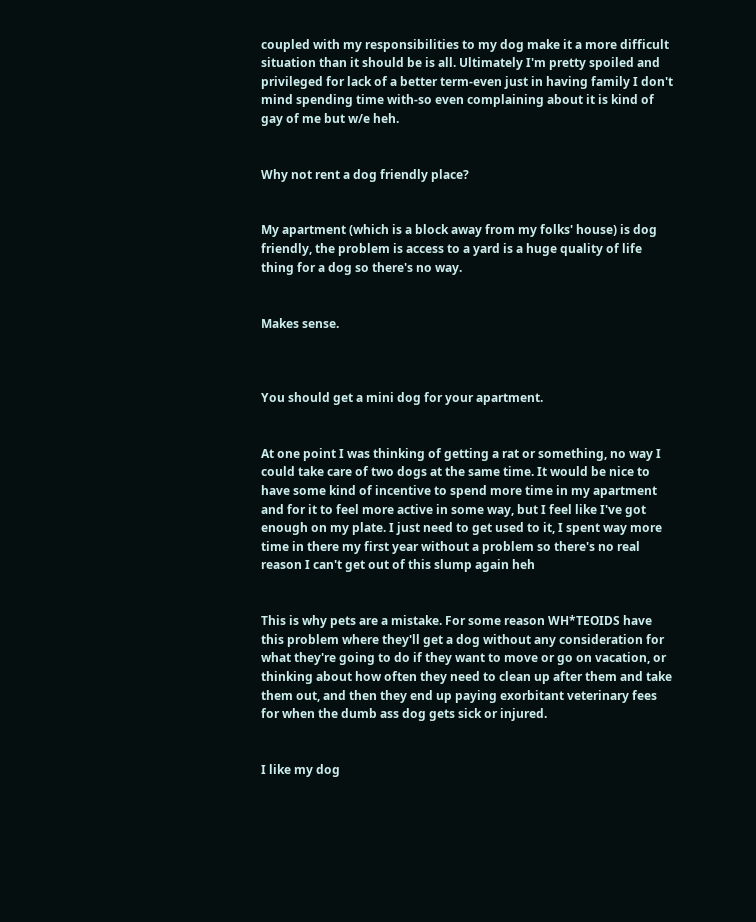coupled with my responsibilities to my dog make it a more difficult situation than it should be is all. Ultimately I'm pretty spoiled and privileged for lack of a better term-even just in having family I don't mind spending time with-so even complaining about it is kind of gay of me but w/e heh.


Why not rent a dog friendly place?


My apartment (which is a block away from my folks' house) is dog friendly, the problem is access to a yard is a huge quality of life thing for a dog so there's no way.


Makes sense.



You should get a mini dog for your apartment.


At one point I was thinking of getting a rat or something, no way I could take care of two dogs at the same time. It would be nice to have some kind of incentive to spend more time in my apartment and for it to feel more active in some way, but I feel like I've got enough on my plate. I just need to get used to it, I spent way more time in there my first year without a problem so there's no real reason I can't get out of this slump again heh


This is why pets are a mistake. For some reason WH*TEOIDS have this problem where they'll get a dog without any consideration for what they're going to do if they want to move or go on vacation, or thinking about how often they need to clean up after them and take them out, and then they end up paying exorbitant veterinary fees for when the dumb ass dog gets sick or injured.


I like my dog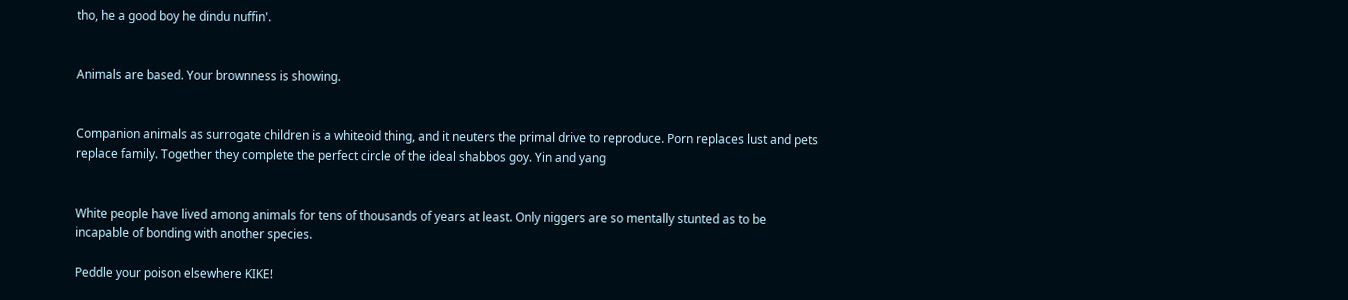tho, he a good boy he dindu nuffin'.


Animals are based. Your brownness is showing.


Companion animals as surrogate children is a whiteoid thing, and it neuters the primal drive to reproduce. Porn replaces lust and pets replace family. Together they complete the perfect circle of the ideal shabbos goy. Yin and yang


White people have lived among animals for tens of thousands of years at least. Only niggers are so mentally stunted as to be incapable of bonding with another species.

Peddle your poison elsewhere KIKE!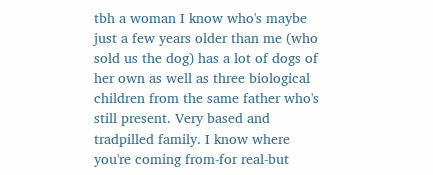tbh a woman I know who's maybe just a few years older than me (who sold us the dog) has a lot of dogs of her own as well as three biological children from the same father who's still present. Very based and tradpilled family. I know where you're coming from-for real-but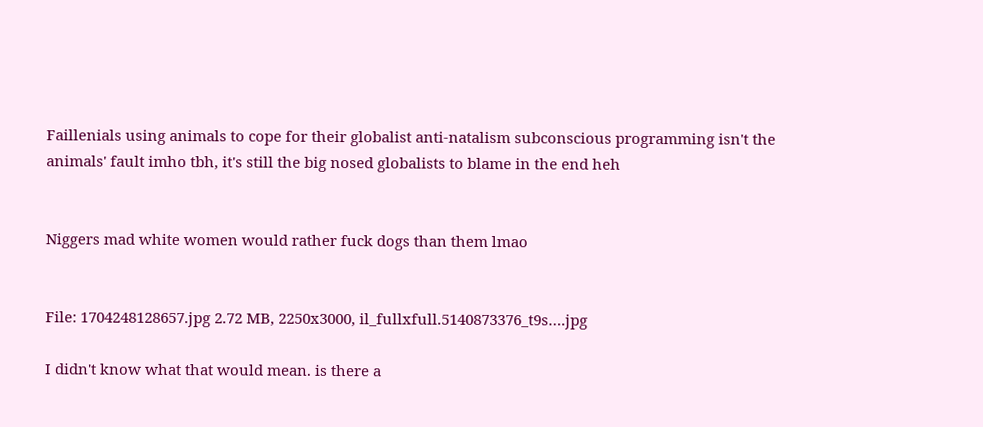Faillenials using animals to cope for their globalist anti-natalism subconscious programming isn't the animals' fault imho tbh, it's still the big nosed globalists to blame in the end heh


Niggers mad white women would rather fuck dogs than them lmao


File: 1704248128657.jpg 2.72 MB, 2250x3000, il_fullxfull.5140873376_t9s….jpg

I didn't know what that would mean. is there a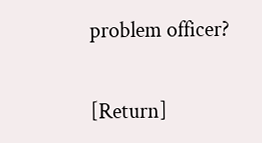problem officer?

[Return]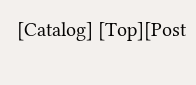[Catalog] [Top][Post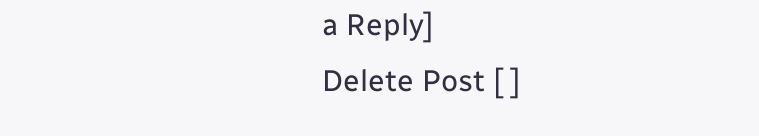a Reply]
Delete Post [ ]